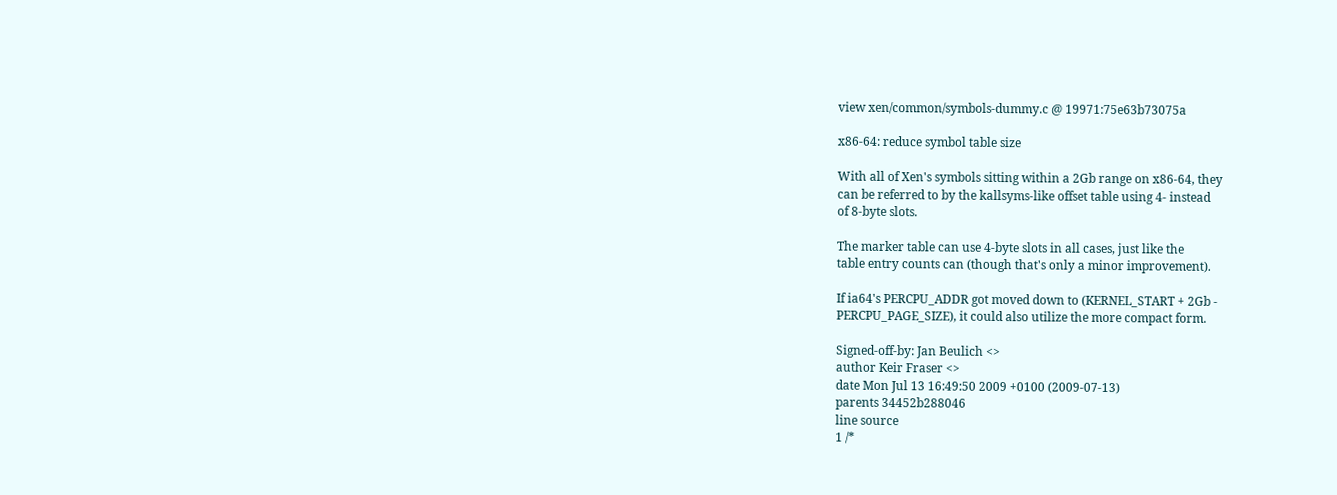view xen/common/symbols-dummy.c @ 19971:75e63b73075a

x86-64: reduce symbol table size

With all of Xen's symbols sitting within a 2Gb range on x86-64, they
can be referred to by the kallsyms-like offset table using 4- instead
of 8-byte slots.

The marker table can use 4-byte slots in all cases, just like the
table entry counts can (though that's only a minor improvement).

If ia64's PERCPU_ADDR got moved down to (KERNEL_START + 2Gb -
PERCPU_PAGE_SIZE), it could also utilize the more compact form.

Signed-off-by: Jan Beulich <>
author Keir Fraser <>
date Mon Jul 13 16:49:50 2009 +0100 (2009-07-13)
parents 34452b288046
line source
1 /*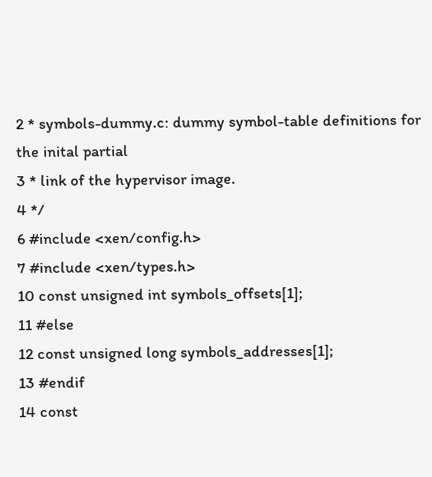2 * symbols-dummy.c: dummy symbol-table definitions for the inital partial
3 * link of the hypervisor image.
4 */
6 #include <xen/config.h>
7 #include <xen/types.h>
10 const unsigned int symbols_offsets[1];
11 #else
12 const unsigned long symbols_addresses[1];
13 #endif
14 const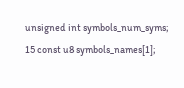unsigned int symbols_num_syms;
15 const u8 symbols_names[1];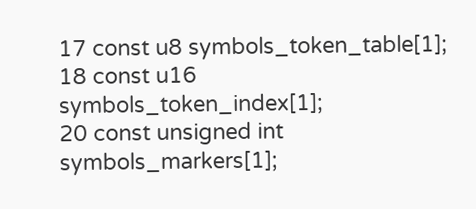17 const u8 symbols_token_table[1];
18 const u16 symbols_token_index[1];
20 const unsigned int symbols_markers[1];